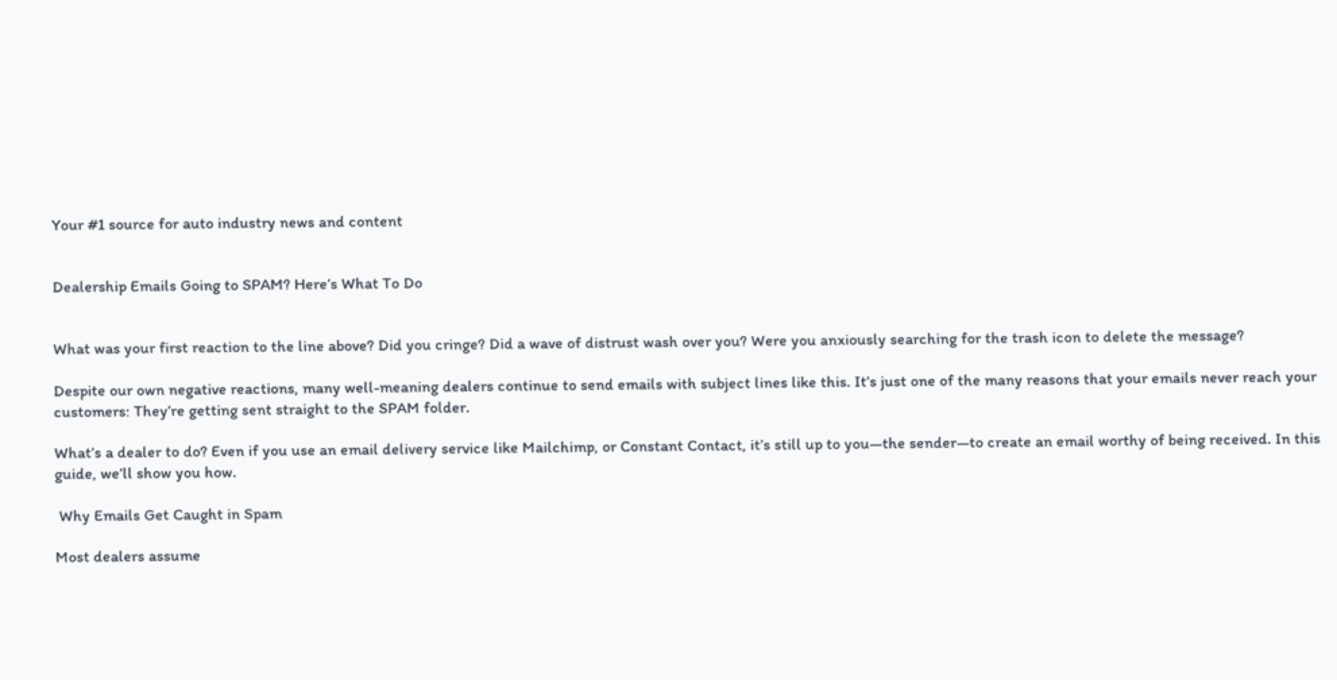Your #1 source for auto industry news and content


Dealership Emails Going to SPAM? Here’s What To Do


What was your first reaction to the line above? Did you cringe? Did a wave of distrust wash over you? Were you anxiously searching for the trash icon to delete the message?

Despite our own negative reactions, many well-meaning dealers continue to send emails with subject lines like this. It’s just one of the many reasons that your emails never reach your customers: They’re getting sent straight to the SPAM folder.

What’s a dealer to do? Even if you use an email delivery service like Mailchimp, or Constant Contact, it’s still up to you—the sender—to create an email worthy of being received. In this guide, we’ll show you how.

 Why Emails Get Caught in Spam

Most dealers assume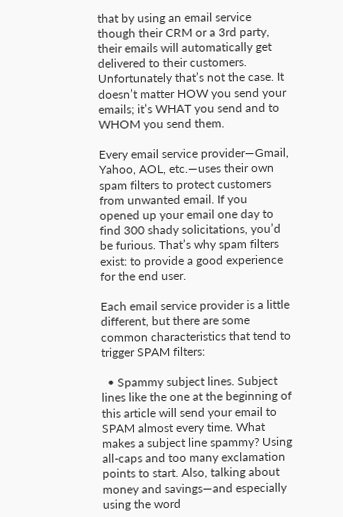that by using an email service though their CRM or a 3rd party, their emails will automatically get delivered to their customers. Unfortunately that’s not the case. It doesn’t matter HOW you send your emails; it’s WHAT you send and to WHOM you send them.

Every email service provider—Gmail, Yahoo, AOL, etc.—uses their own spam filters to protect customers from unwanted email. If you opened up your email one day to find 300 shady solicitations, you’d be furious. That’s why spam filters exist: to provide a good experience for the end user.

Each email service provider is a little different, but there are some common characteristics that tend to trigger SPAM filters:

  • Spammy subject lines. Subject lines like the one at the beginning of this article will send your email to SPAM almost every time. What makes a subject line spammy? Using all-caps and too many exclamation points to start. Also, talking about money and savings—and especially using the word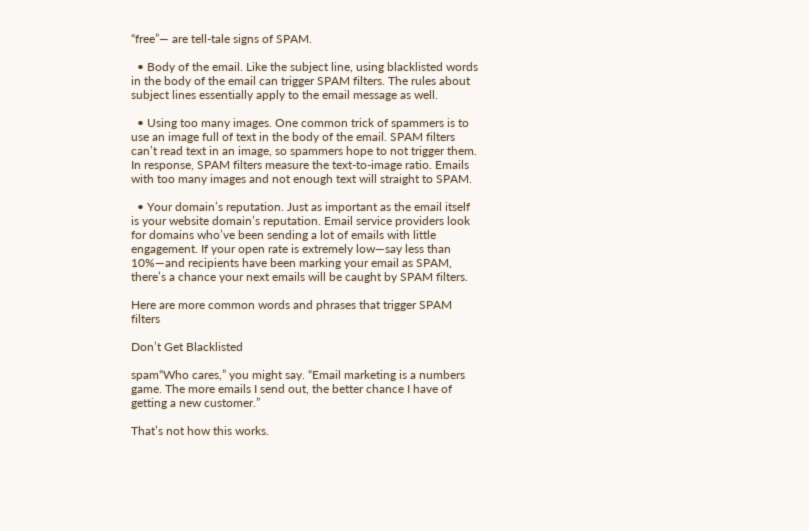“free”— are tell-tale signs of SPAM.

  • Body of the email. Like the subject line, using blacklisted words in the body of the email can trigger SPAM filters. The rules about subject lines essentially apply to the email message as well.

  • Using too many images. One common trick of spammers is to use an image full of text in the body of the email. SPAM filters can’t read text in an image, so spammers hope to not trigger them. In response, SPAM filters measure the text-to-image ratio. Emails with too many images and not enough text will straight to SPAM.

  • Your domain’s reputation. Just as important as the email itself is your website domain’s reputation. Email service providers look for domains who’ve been sending a lot of emails with little engagement. If your open rate is extremely low—say less than 10%—and recipients have been marking your email as SPAM, there’s a chance your next emails will be caught by SPAM filters.

Here are more common words and phrases that trigger SPAM filters

Don’t Get Blacklisted

spam“Who cares,” you might say. “Email marketing is a numbers game. The more emails I send out, the better chance I have of getting a new customer.”

That’s not how this works.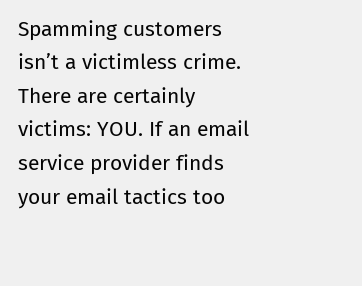Spamming customers isn’t a victimless crime. There are certainly victims: YOU. If an email service provider finds your email tactics too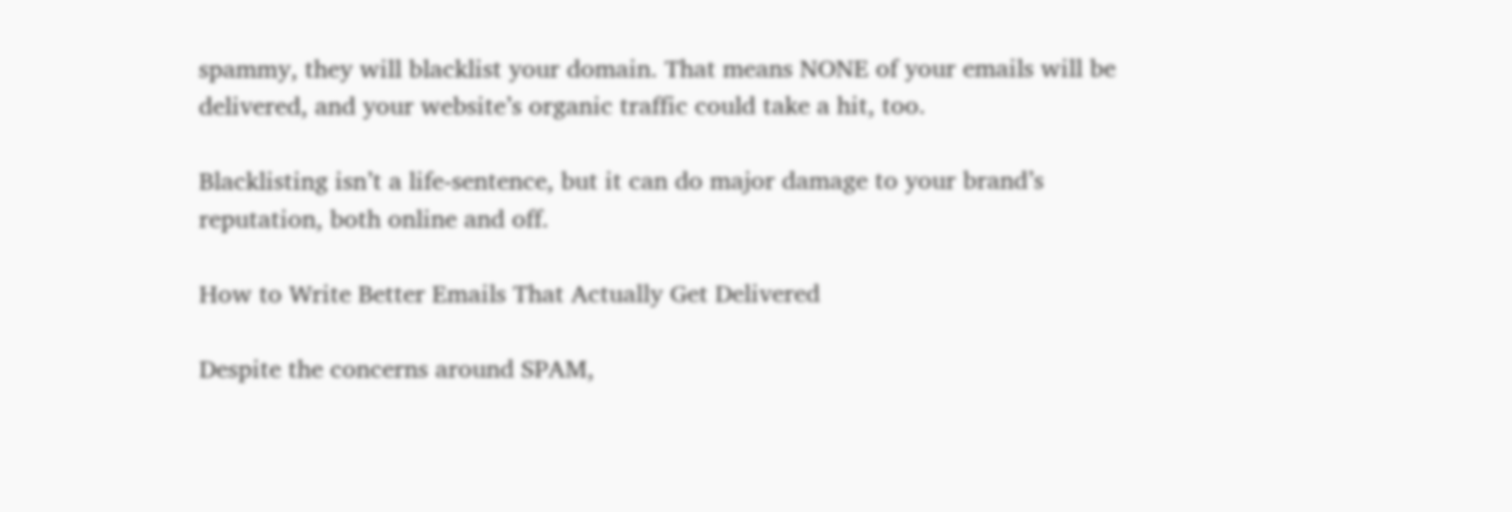spammy, they will blacklist your domain. That means NONE of your emails will be delivered, and your website’s organic traffic could take a hit, too.

Blacklisting isn’t a life-sentence, but it can do major damage to your brand’s reputation, both online and off.

How to Write Better Emails That Actually Get Delivered

Despite the concerns around SPAM,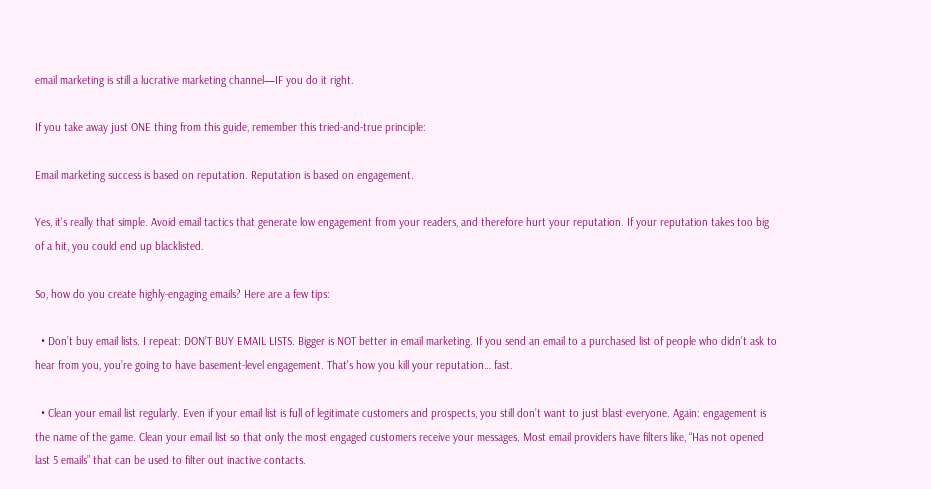email marketing is still a lucrative marketing channel—IF you do it right.

If you take away just ONE thing from this guide, remember this tried-and-true principle:

Email marketing success is based on reputation. Reputation is based on engagement.

Yes, it’s really that simple. Avoid email tactics that generate low engagement from your readers, and therefore hurt your reputation. If your reputation takes too big of a hit, you could end up blacklisted.

So, how do you create highly-engaging emails? Here are a few tips:

  • Don’t buy email lists. I repeat: DON’T BUY EMAIL LISTS. Bigger is NOT better in email marketing. If you send an email to a purchased list of people who didn’t ask to hear from you, you’re going to have basement-level engagement. That’s how you kill your reputation… fast.

  • Clean your email list regularly. Even if your email list is full of legitimate customers and prospects, you still don’t want to just blast everyone. Again: engagement is the name of the game. Clean your email list so that only the most engaged customers receive your messages. Most email providers have filters like, “Has not opened last 5 emails” that can be used to filter out inactive contacts.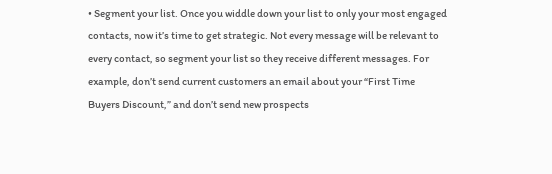• Segment your list. Once you widdle down your list to only your most engaged contacts, now it’s time to get strategic. Not every message will be relevant to every contact, so segment your list so they receive different messages. For example, don’t send current customers an email about your “First Time Buyers Discount,” and don’t send new prospects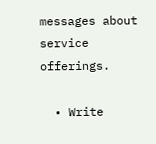messages about service offerings.

  • Write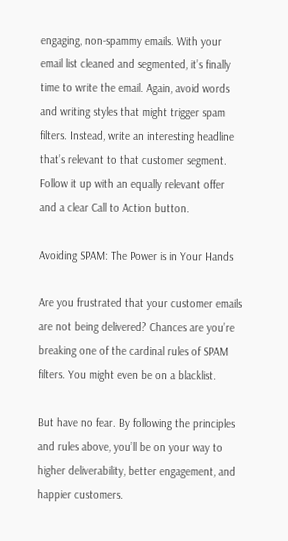engaging, non-spammy emails. With your email list cleaned and segmented, it’s finally time to write the email. Again, avoid words and writing styles that might trigger spam filters. Instead, write an interesting headline that’s relevant to that customer segment. Follow it up with an equally relevant offer and a clear Call to Action button.

Avoiding SPAM: The Power is in Your Hands

Are you frustrated that your customer emails are not being delivered? Chances are you’re breaking one of the cardinal rules of SPAM filters. You might even be on a blacklist.

But have no fear. By following the principles and rules above, you’ll be on your way to higher deliverability, better engagement, and happier customers.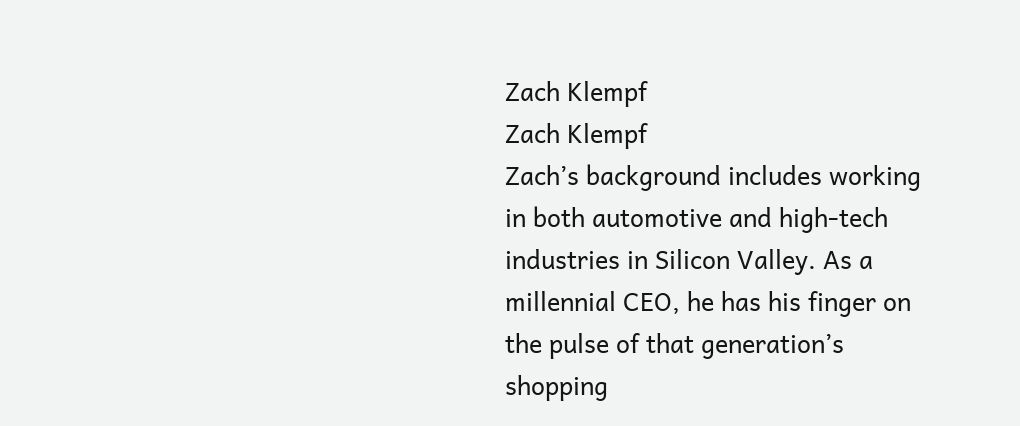Zach Klempf
Zach Klempf
Zach’s background includes working in both automotive and high-tech industries in Silicon Valley. As a millennial CEO, he has his finger on the pulse of that generation’s shopping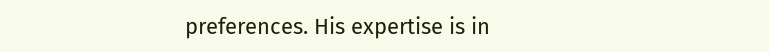preferences. His expertise is in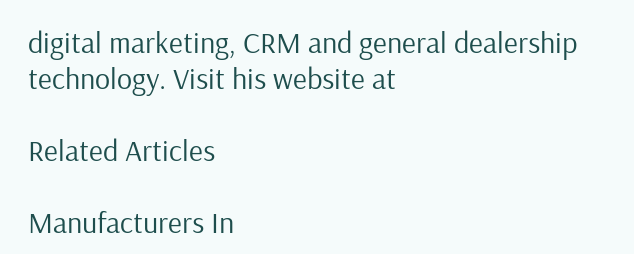digital marketing, CRM and general dealership technology. Visit his website at

Related Articles

Manufacturers In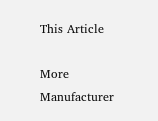This Article

More Manufacturer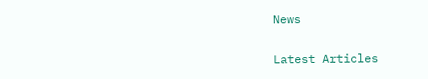News

Latest Articles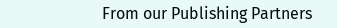From our Publishing Partners